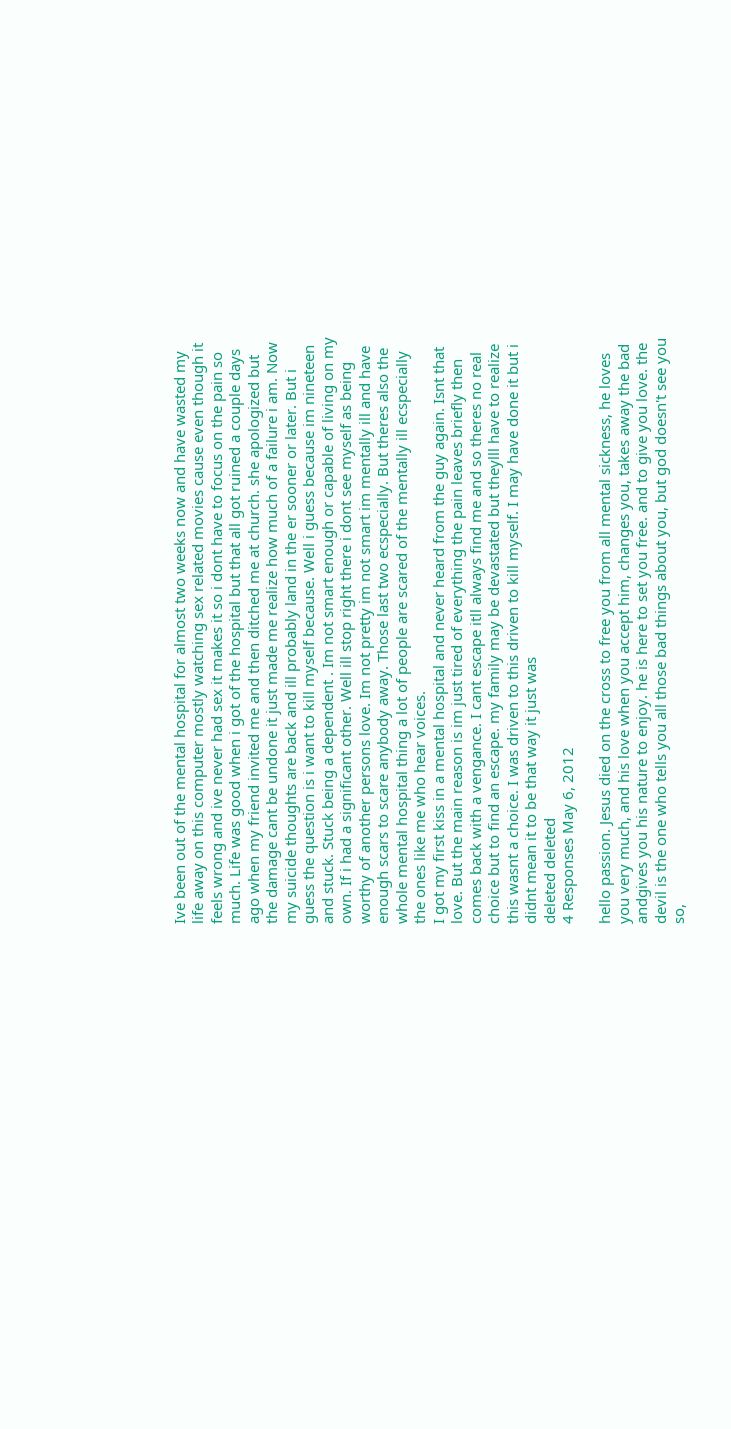Ive been out of the mental hospital for almost two weeks now and have wasted my life away on this computer mostly watching sex related movies cause even though it feels wrong and ive never had sex it makes it so i dont have to focus on the pain so much. Life was good when i got of the hospital but that all got ruined a couple days ago when my friend invited me and then ditched me at church. she apologized but the damage cant be undone it just made me realize how much of a failure i am. Now my suicide thoughts are back and ill probably land in the er sooner or later. But i guess the question is i want to kill myself because. Well i guess because im nineteen and stuck. Stuck being a dependent . Im not smart enough or capable of living on my own. If i had a significant other. Well ill stop right there i dont see myself as being worthy of another persons love. Im not pretty im not smart im mentally ill and have enough scars to scare anybody away. Those last two ecspecially. But theres also the whole mental hospital thing a lot of people are scared of the mentally ill ecspecially the ones like me who hear voices.
I got my first kiss in a mental hospital and never heard from the guy again. Isnt that love. But the main reason is im just tired of everything the pain leaves briefly then comes back with a vengance. I cant escape itll always find me and so theres no real choice but to find an escape. my family may be devastated but theylll have to realize this wasnt a choice. I was driven to this driven to kill myself. I may have done it but i didnt mean it to be that way it just was
deleted deleted
4 Responses May 6, 2012

hello passion. Jesus died on the cross to free you from all mental sickness, he loves you very much, and his love when you accept him, changes you, takes away the bad andgives you his nature to enjoy. he is here to set you free. and to give you love. the devil is the one who tells you all those bad things about you, but god doesn't see you so,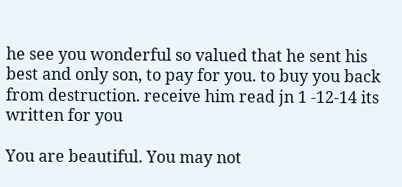he see you wonderful so valued that he sent his best and only son, to pay for you. to buy you back from destruction. receive him read jn 1 -12-14 its written for you

You are beautiful. You may not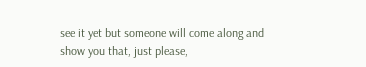see it yet but someone will come along and show you that, just please,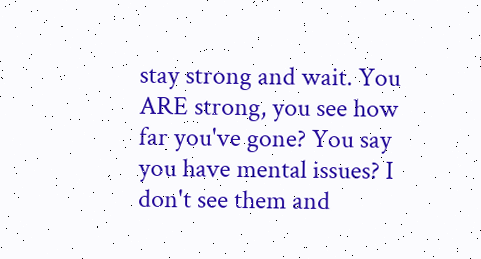stay strong and wait. You ARE strong, you see how far you've gone? You say you have mental issues? I don't see them and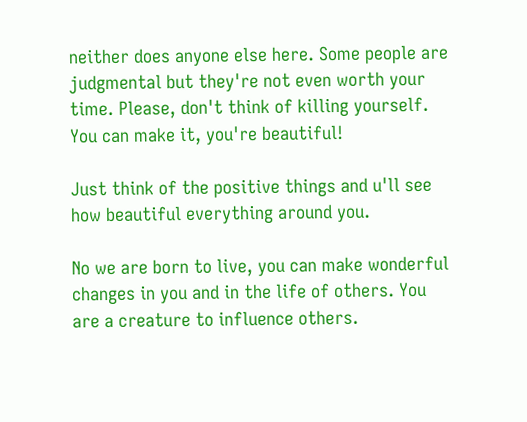neither does anyone else here. Some people are judgmental but they're not even worth your time. Please, don't think of killing yourself. You can make it, you're beautiful!

Just think of the positive things and u'll see how beautiful everything around you.

No we are born to live, you can make wonderful changes in you and in the life of others. You are a creature to influence others.